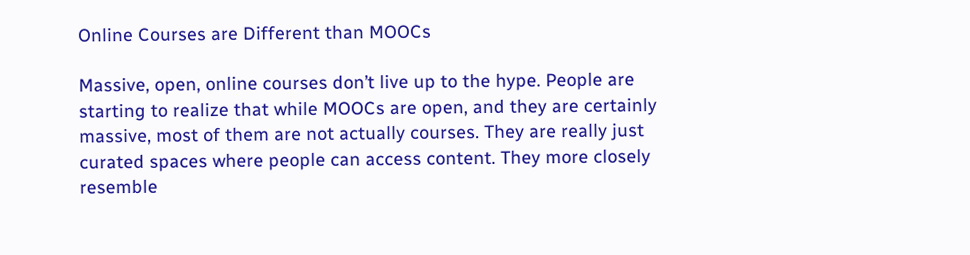Online Courses are Different than MOOCs

Massive, open, online courses don’t live up to the hype. People are starting to realize that while MOOCs are open, and they are certainly massive, most of them are not actually courses. They are really just curated spaces where people can access content. They more closely resemble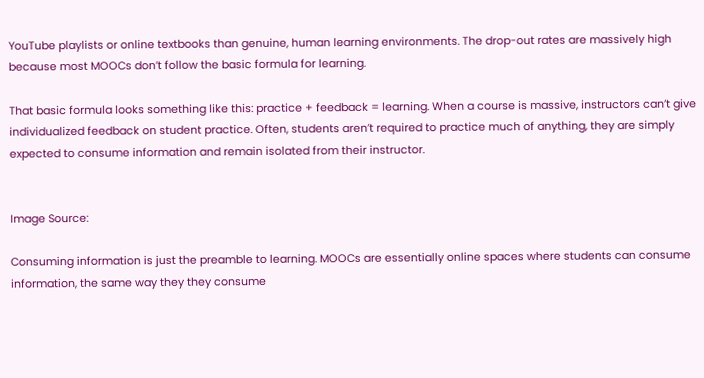YouTube playlists or online textbooks than genuine, human learning environments. The drop-out rates are massively high because most MOOCs don’t follow the basic formula for learning.

That basic formula looks something like this: practice + feedback = learning. When a course is massive, instructors can’t give individualized feedback on student practice. Often, students aren’t required to practice much of anything, they are simply expected to consume information and remain isolated from their instructor.


Image Source:

Consuming information is just the preamble to learning. MOOCs are essentially online spaces where students can consume information, the same way they they consume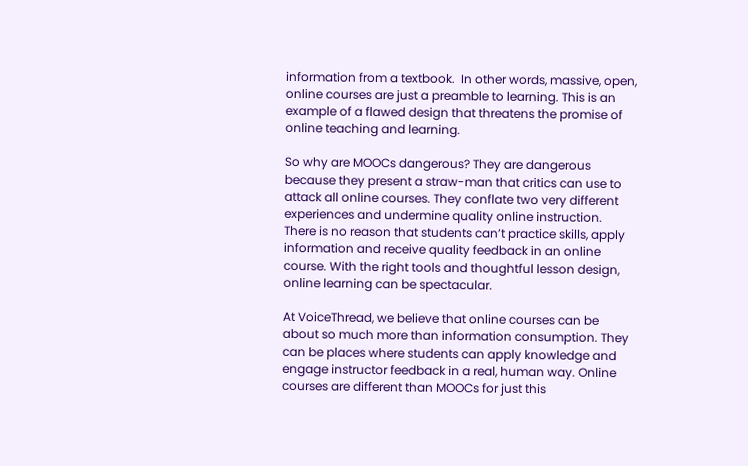information from a textbook.  In other words, massive, open, online courses are just a preamble to learning. This is an example of a flawed design that threatens the promise of online teaching and learning.

So why are MOOCs dangerous? They are dangerous because they present a straw-man that critics can use to attack all online courses. They conflate two very different experiences and undermine quality online instruction. There is no reason that students can’t practice skills, apply information and receive quality feedback in an online course. With the right tools and thoughtful lesson design, online learning can be spectacular.

At VoiceThread, we believe that online courses can be about so much more than information consumption. They can be places where students can apply knowledge and engage instructor feedback in a real, human way. Online courses are different than MOOCs for just this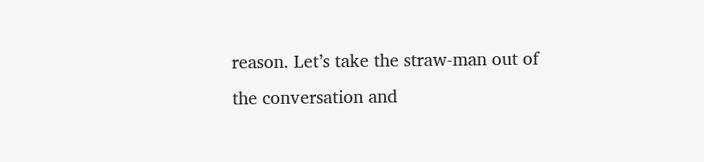reason. Let’s take the straw-man out of the conversation and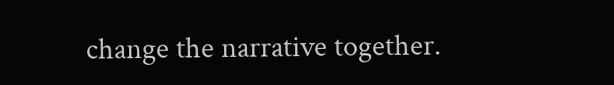change the narrative together.